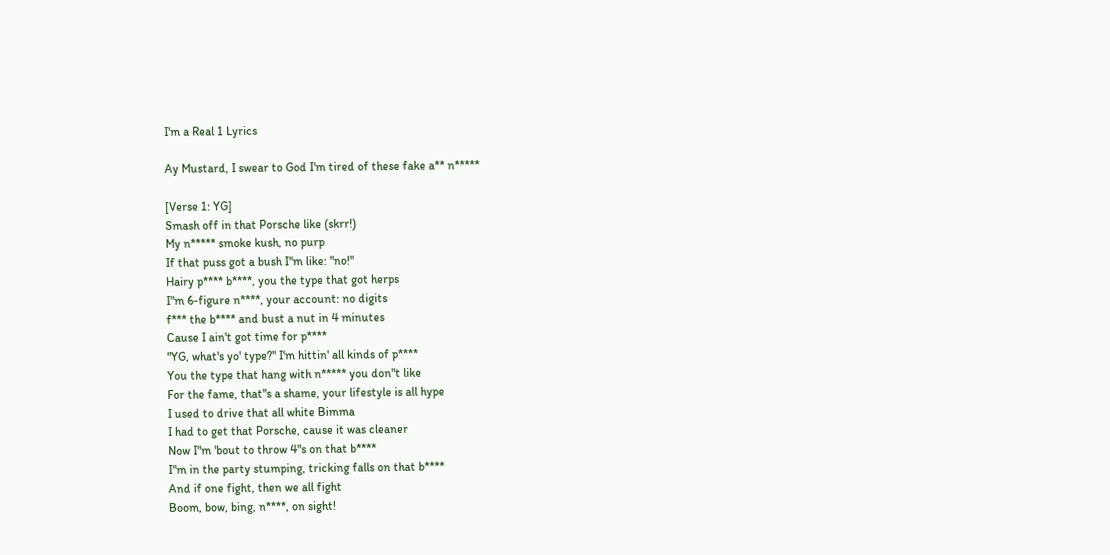I'm a Real 1 Lyrics

Ay Mustard, I swear to God I'm tired of these fake a** n*****

[Verse 1: YG]
Smash off in that Porsche like (skrr!)
My n***** smoke kush, no purp
If that puss got a bush I"m like: "no!"
Hairy p**** b****, you the type that got herps
I"m 6-figure n****, your account: no digits
f*** the b**** and bust a nut in 4 minutes
Cause I ain't got time for p****
"YG, what's yo' type?" I'm hittin' all kinds of p****
You the type that hang with n***** you don"t like
For the fame, that"s a shame, your lifestyle is all hype
I used to drive that all white Bimma
I had to get that Porsche, cause it was cleaner
Now I"m 'bout to throw 4"s on that b****
I"m in the party stumping, tricking falls on that b****
And if one fight, then we all fight
Boom, bow, bing, n****, on sight!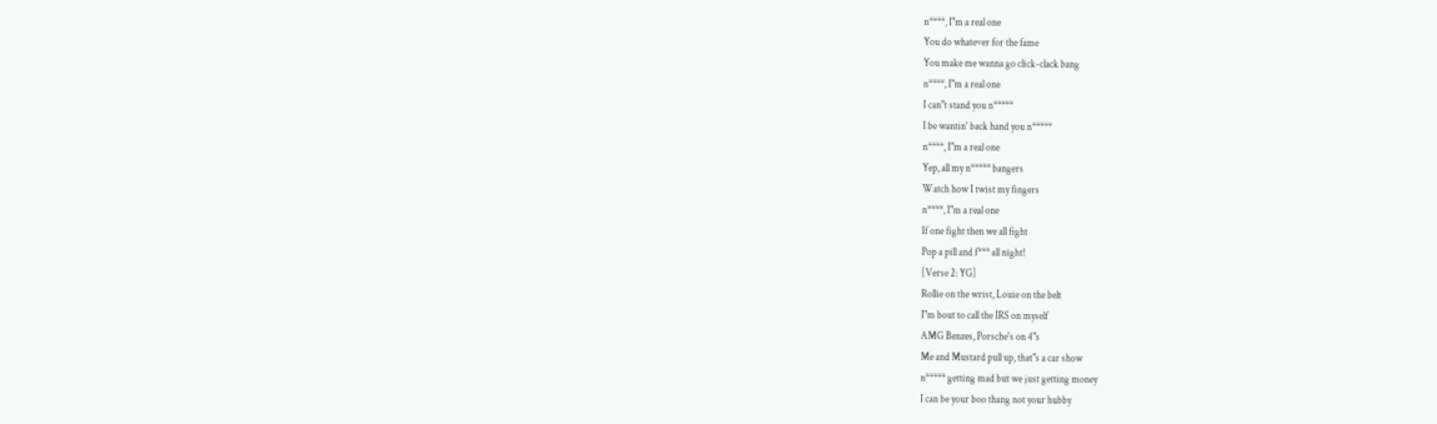n****, I"m a real one
You do whatever for the fame
You make me wanna go click-clack bang
n****, I"m a real one
I can"t stand you n*****
I be wantin' back hand you n*****
n****, I"m a real one
Yep, all my n***** bangers
Watch how I twist my fingers
n****, I"m a real one
If one fight then we all fight
Pop a pill and f*** all night!
[Verse 2: YG]
Rollie on the wrist, Louie on the belt
I"m bout to call the IRS on myself
AMG Benzes, Porsche's on 4"s
Me and Mustard pull up, that"s a car show
n***** getting mad but we just getting money
I can be your boo thang not your hubby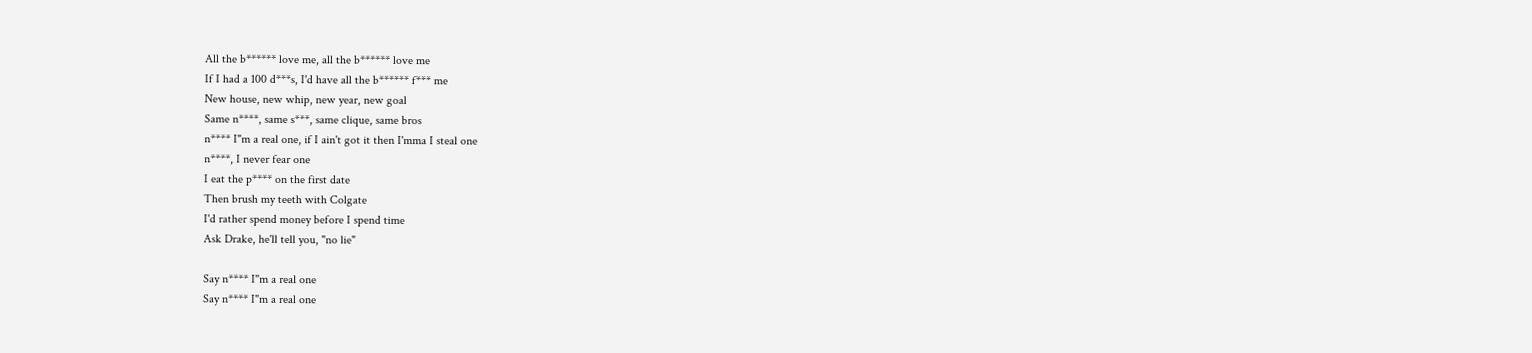All the b****** love me, all the b****** love me
If I had a 100 d***s, I'd have all the b****** f*** me
New house, new whip, new year, new goal
Same n****, same s***, same clique, same bros
n**** I"m a real one, if I ain't got it then I'mma I steal one
n****, I never fear one
I eat the p**** on the first date
Then brush my teeth with Colgate
I'd rather spend money before I spend time
Ask Drake, he'll tell you, "no lie"

Say n**** I"m a real one
Say n**** I"m a real one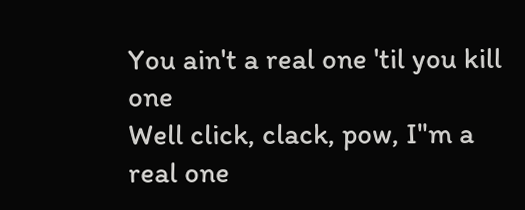You ain't a real one 'til you kill one
Well click, clack, pow, I"m a real one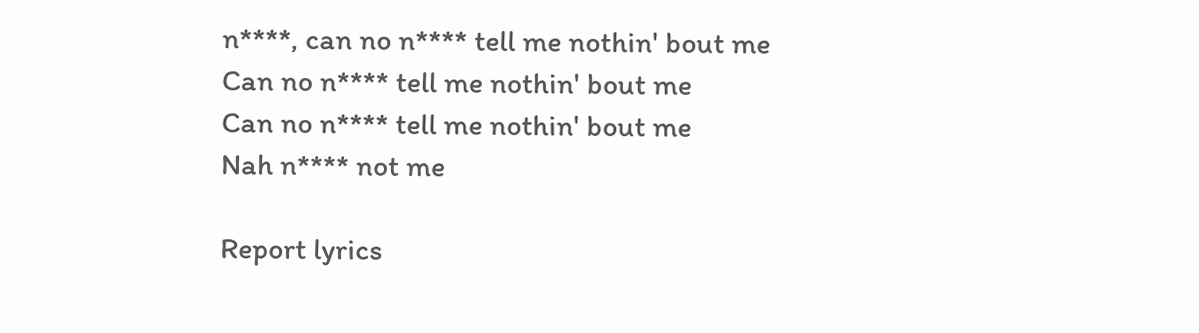n****, can no n**** tell me nothin' bout me
Can no n**** tell me nothin' bout me
Can no n**** tell me nothin' bout me
Nah n**** not me

Report lyrics